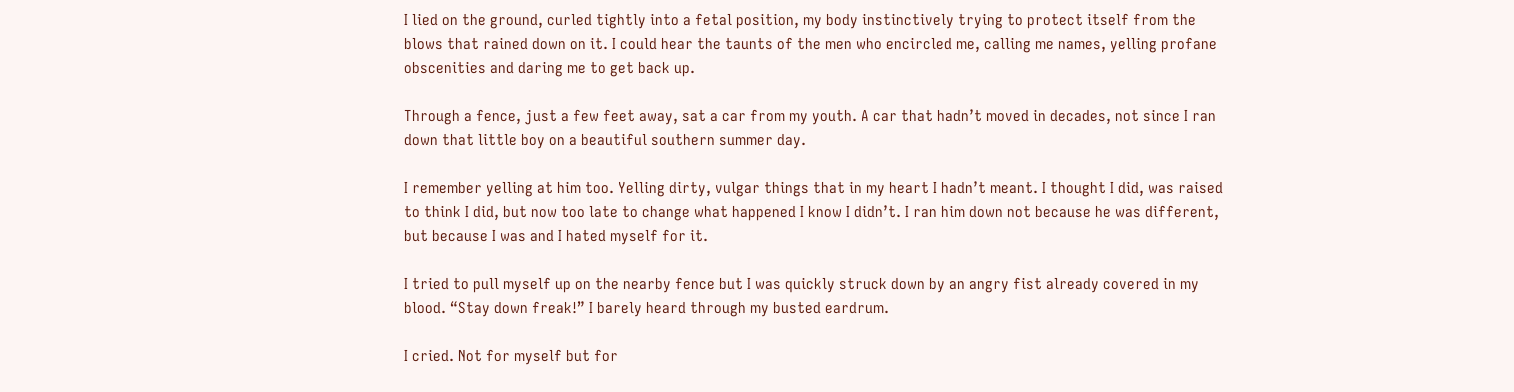I lied on the ground, curled tightly into a fetal position, my body instinctively trying to protect itself from the blows that rained down on it. I could hear the taunts of the men who encircled me, calling me names, yelling profane obscenities and daring me to get back up.

Through a fence, just a few feet away, sat a car from my youth. A car that hadn’t moved in decades, not since I ran down that little boy on a beautiful southern summer day.

I remember yelling at him too. Yelling dirty, vulgar things that in my heart I hadn’t meant. I thought I did, was raised to think I did, but now too late to change what happened I know I didn’t. I ran him down not because he was different, but because I was and I hated myself for it.

I tried to pull myself up on the nearby fence but I was quickly struck down by an angry fist already covered in my blood. “Stay down freak!” I barely heard through my busted eardrum.

I cried. Not for myself but for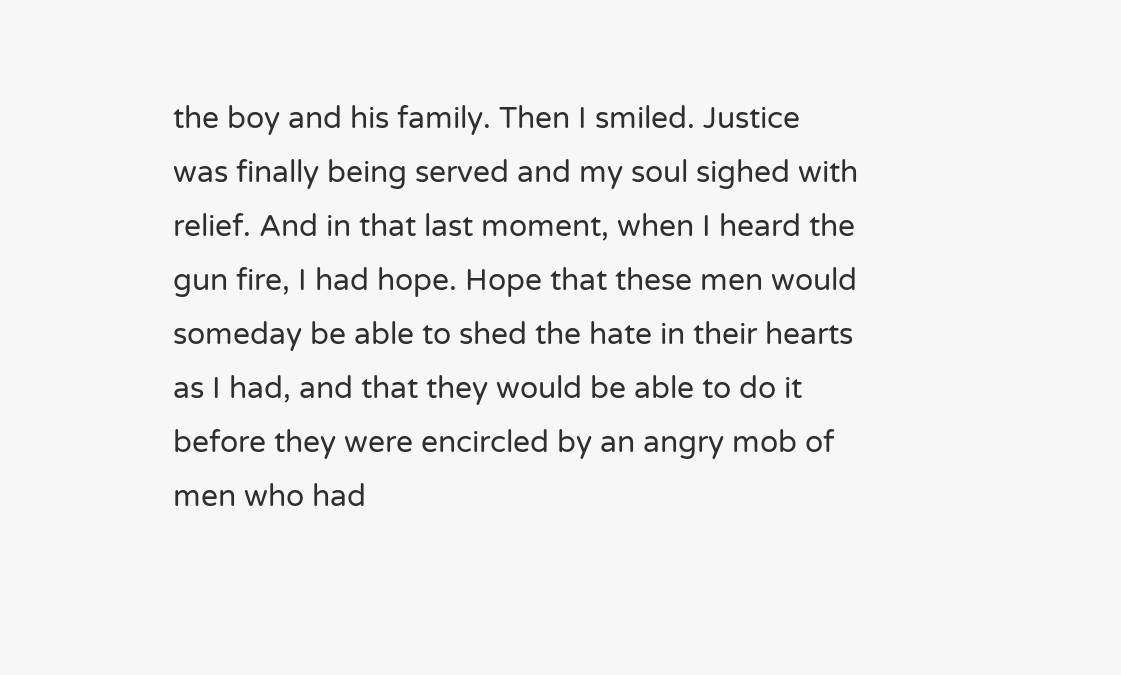the boy and his family. Then I smiled. Justice was finally being served and my soul sighed with relief. And in that last moment, when I heard the gun fire, I had hope. Hope that these men would someday be able to shed the hate in their hearts as I had, and that they would be able to do it before they were encircled by an angry mob of men who had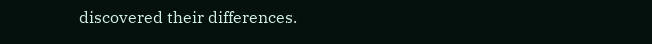discovered their differences.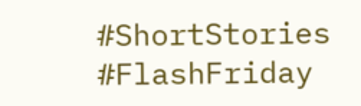#ShortStories #FlashFriday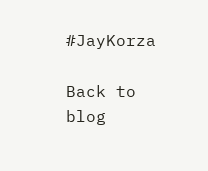#JayKorza

Back to blog